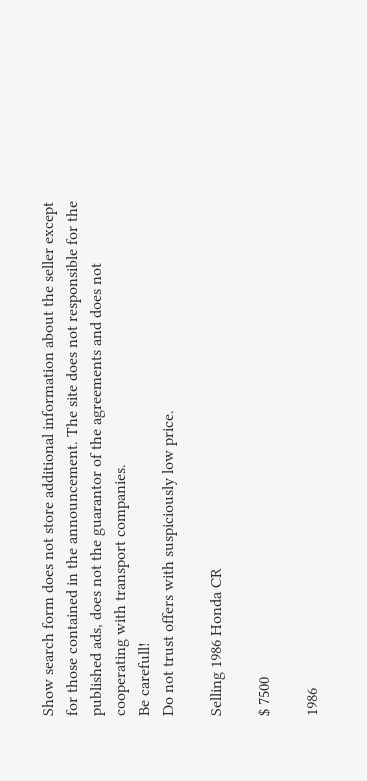Show search form does not store additional information about the seller except for those contained in the announcement. The site does not responsible for the published ads, does not the guarantor of the agreements and does not cooperating with transport companies.
Be carefull!
Do not trust offers with suspiciously low price.

Selling 1986 Honda CR

$ 7500

1986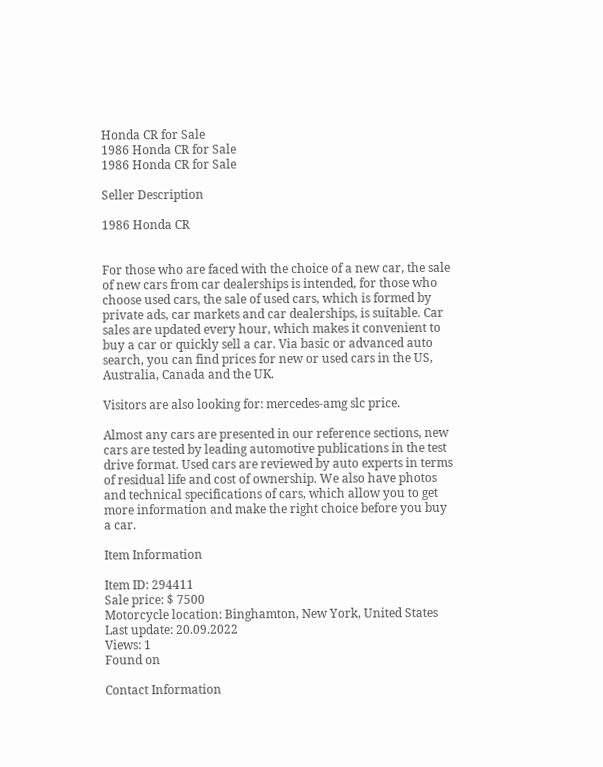Honda CR for Sale
1986 Honda CR for Sale
1986 Honda CR for Sale

Seller Description

1986 Honda CR


For those who are faced with the choice of a new car, the sale of new cars from car dealerships is intended, for those who choose used cars, the sale of used cars, which is formed by private ads, car markets and car dealerships, is suitable. Car sales are updated every hour, which makes it convenient to buy a car or quickly sell a car. Via basic or advanced auto search, you can find prices for new or used cars in the US, Australia, Canada and the UK.

Visitors are also looking for: mercedes-amg slc price.

Almost any cars are presented in our reference sections, new cars are tested by leading automotive publications in the test drive format. Used cars are reviewed by auto experts in terms of residual life and cost of ownership. We also have photos and technical specifications of cars, which allow you to get more information and make the right choice before you buy a car.

Item Information

Item ID: 294411
Sale price: $ 7500
Motorcycle location: Binghamton, New York, United States
Last update: 20.09.2022
Views: 1
Found on

Contact Information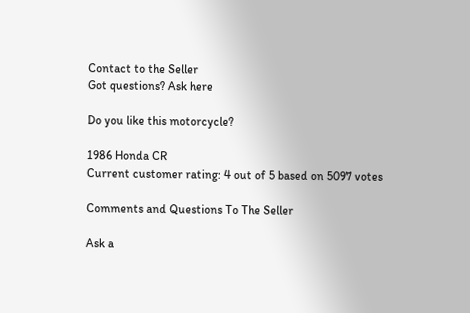Contact to the Seller
Got questions? Ask here

Do you like this motorcycle?

1986 Honda CR
Current customer rating: 4 out of 5 based on 5097 votes

Comments and Questions To The Seller

Ask a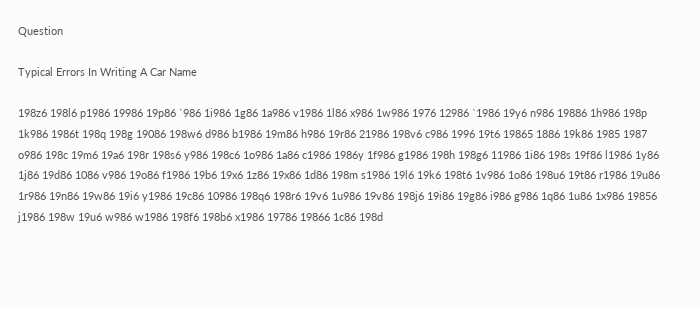Question

Typical Errors In Writing A Car Name

198z6 198l6 p1986 19986 19p86 `986 1i986 1g86 1a986 v1986 1l86 x986 1w986 1976 12986 `1986 19y6 n986 19886 1h986 198p 1k986 1986t 198q 198g 19086 198w6 d986 b1986 19m86 h986 19r86 21986 198v6 c986 1996 19t6 19865 1886 19k86 1985 1987 o986 198c 19m6 19a6 198r 198s6 y986 198c6 1o986 1a86 c1986 1986y 1f986 g1986 198h 198g6 11986 1i86 198s 19f86 l1986 1y86 1j86 19d86 1086 v986 19o86 f1986 19b6 19x6 1z86 19x86 1d86 198m s1986 19l6 19k6 198t6 1v986 1o86 198u6 19t86 r1986 19u86 1r986 19n86 19w86 19i6 y1986 19c86 10986 198q6 198r6 19v6 1u986 19v86 198j6 19i86 19g86 i986 g986 1q86 1u86 1x986 19856 j1986 198w 19u6 w986 w1986 198f6 198b6 x1986 19786 19866 1c86 198d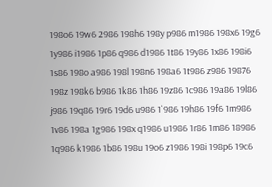198o6 19w6 2986 198h6 198y p986 m1986 198x6 19g6 1y986 i1986 1p86 q986 d1986 1t86 19y86 1x86 198i6 1s86 198o a986 198l 198n6 198a6 1t986 z986 19876 198z 198k6 b986 1k86 1h86 19z86 1c986 19a86 19l86 j986 19q86 19r6 19d6 u986 1`986 19h86 19f6 1m986 1v86 198a 1g986 198x q1986 u1986 1r86 1m86 18986 1q986 k1986 1b86 198u 19o6 z1986 198i 198p6 19c6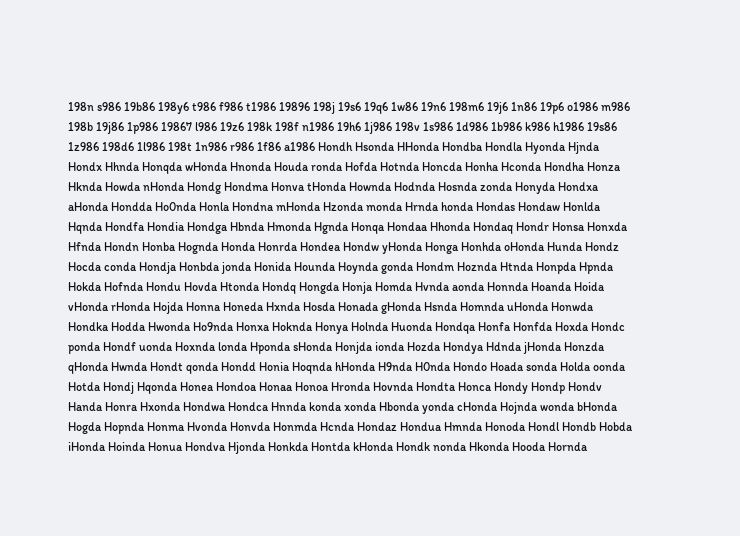198n s986 19b86 198y6 t986 f986 t1986 19896 198j 19s6 19q6 1w86 19n6 198m6 19j6 1n86 19p6 o1986 m986 198b 19j86 1p986 19867 l986 19z6 198k 198f n1986 19h6 1j986 198v 1s986 1d986 1b986 k986 h1986 19s86 1z986 198d6 1l986 198t 1n986 r986 1f86 a1986 Hondh Hsonda HHonda Hondba Hondla Hyonda Hjnda Hondx Hhnda Honqda wHonda Hnonda Houda ronda Hofda Hotnda Honcda Honha Hconda Hondha Honza Hknda Howda nHonda Hondg Hondma Honva tHonda Hownda Hodnda Hosnda zonda Honyda Hondxa aHonda Hondda Ho0nda Honla Hondna mHonda Hzonda monda Hrnda honda Hondas Hondaw Honlda Hqnda Hondfa Hondia Hondga Hbnda Hmonda Hgnda Honqa Hondaa Hhonda Hondaq Hondr Honsa Honxda Hfnda Hondn Honba Hognda Honda Honrda Hondea Hondw yHonda Honga Honhda oHonda Hunda Hondz Hocda conda Hondja Honbda jonda Honida Hounda Hoynda gonda Hondm Hoznda Htnda Honpda Hpnda Hokda Hofnda Hondu Hovda Htonda Hondq Hongda Honja Homda Hvnda aonda Honnda Hoanda Hoida vHonda rHonda Hojda Honna Honeda Hxnda Hosda Honada gHonda Hsnda Homnda uHonda Honwda Hondka Hodda Hwonda Ho9nda Honxa Hoknda Honya Holnda Huonda Hondqa Honfa Honfda Hoxda Hondc ponda Hondf uonda Hoxnda londa Hponda sHonda Honjda ionda Hozda Hondya Hdnda jHonda Honzda qHonda Hwnda Hondt qonda Hondd Honia Hoqnda hHonda H9nda H0nda Hondo Hoada sonda Holda oonda Hotda Hondj Hqonda Honea Hondoa Honaa Honoa Hronda Hovnda Hondta Honca Hondy Hondp Hondv Handa Honra Hxonda Hondwa Hondca Hnnda konda xonda Hbonda yonda cHonda Hojnda wonda bHonda Hogda Hopnda Honma Hvonda Honvda Honmda Hcnda Hondaz Hondua Hmnda Honoda Hondl Hondb Hobda iHonda Hoinda Honua Hondva Hjonda Honkda Hontda kHonda Hondk nonda Hkonda Hooda Hornda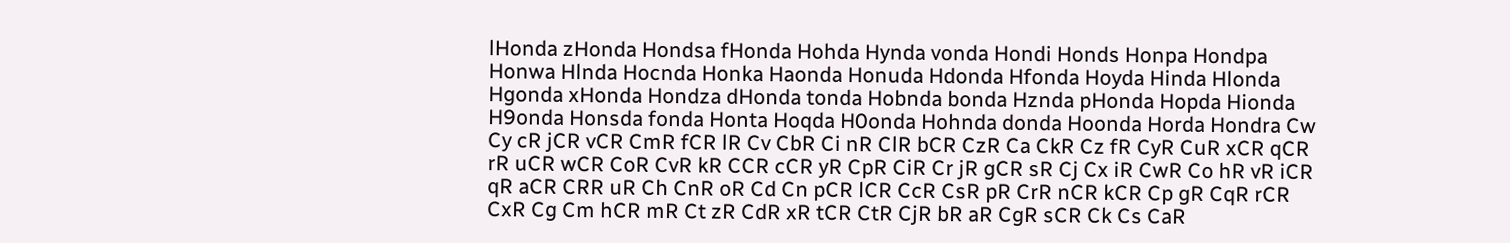lHonda zHonda Hondsa fHonda Hohda Hynda vonda Hondi Honds Honpa Hondpa Honwa Hlnda Hocnda Honka Haonda Honuda Hdonda Hfonda Hoyda Hinda Hlonda Hgonda xHonda Hondza dHonda tonda Hobnda bonda Hznda pHonda Hopda Hionda H9onda Honsda fonda Honta Hoqda H0onda Hohnda donda Hoonda Horda Hondra Cw Cy cR jCR vCR CmR fCR lR Cv CbR Ci nR ClR bCR CzR Ca CkR Cz fR CyR CuR xCR qCR rR uCR wCR CoR CvR kR CCR cCR yR CpR CiR Cr jR gCR sR Cj Cx iR CwR Co hR vR iCR qR aCR CRR uR Ch CnR oR Cd Cn pCR lCR CcR CsR pR CrR nCR kCR Cp gR CqR rCR CxR Cg Cm hCR mR Ct zR CdR xR tCR CtR CjR bR aR CgR sCR Ck Cs CaR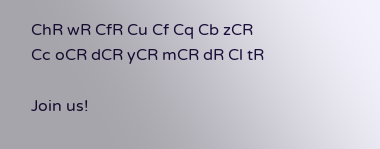ChR wR CfR Cu Cf Cq Cb zCR Cc oCR dCR yCR mCR dR Cl tR

Join us!